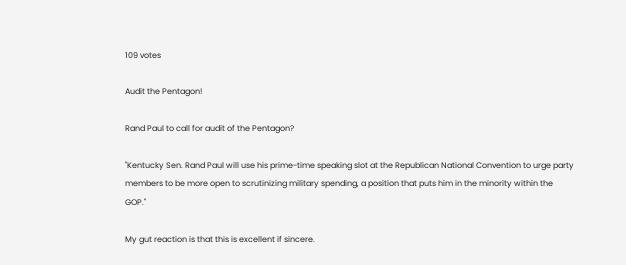109 votes

Audit the Pentagon!

Rand Paul to call for audit of the Pentagon?

"Kentucky Sen. Rand Paul will use his prime-time speaking slot at the Republican National Convention to urge party members to be more open to scrutinizing military spending, a position that puts him in the minority within the GOP."

My gut reaction is that this is excellent if sincere.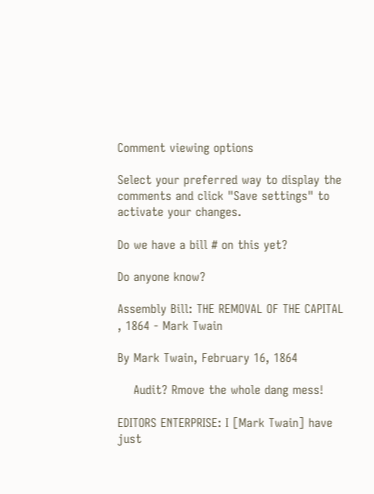Comment viewing options

Select your preferred way to display the comments and click "Save settings" to activate your changes.

Do we have a bill # on this yet?

Do anyone know?

Assembly Bill: THE REMOVAL OF THE CAPITAL , 1864 - Mark Twain

By Mark Twain, February 16, 1864

    Audit? Rmove the whole dang mess!

EDITORS ENTERPRISE: I [Mark Twain] have just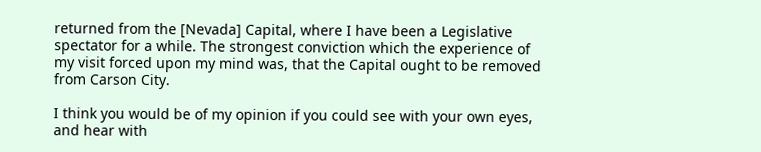returned from the [Nevada] Capital, where I have been a Legislative spectator for a while. The strongest conviction which the experience of my visit forced upon my mind was, that the Capital ought to be removed from Carson City.

I think you would be of my opinion if you could see with your own eyes, and hear with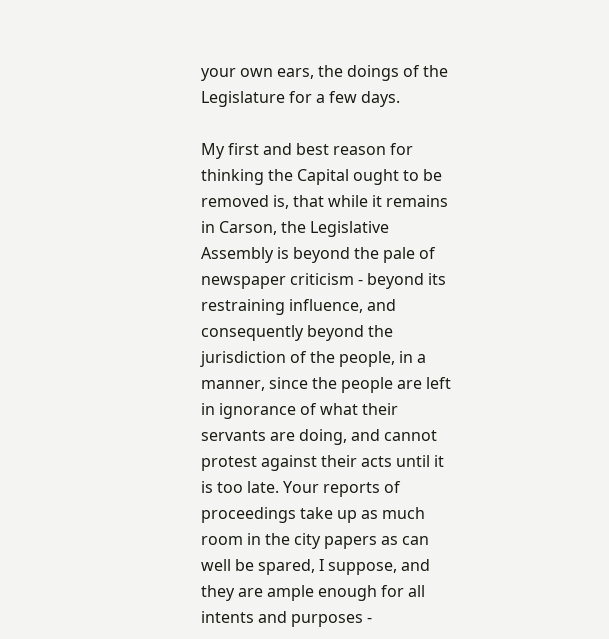your own ears, the doings of the Legislature for a few days.

My first and best reason for thinking the Capital ought to be removed is, that while it remains in Carson, the Legislative Assembly is beyond the pale of newspaper criticism - beyond its restraining influence, and consequently beyond the jurisdiction of the people, in a manner, since the people are left in ignorance of what their servants are doing, and cannot protest against their acts until it is too late. Your reports of proceedings take up as much room in the city papers as can well be spared, I suppose, and they are ample enough for all intents and purposes -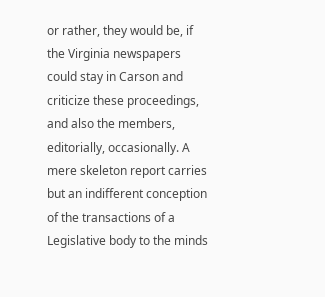or rather, they would be, if the Virginia newspapers could stay in Carson and criticize these proceedings, and also the members, editorially, occasionally. A mere skeleton report carries but an indifferent conception of the transactions of a Legislative body to the minds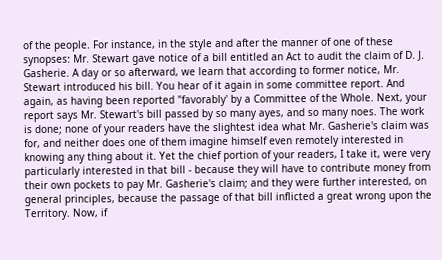of the people. For instance, in the style and after the manner of one of these synopses: Mr. Stewart gave notice of a bill entitled an Act to audit the claim of D. J. Gasherie. A day or so afterward, we learn that according to former notice, Mr. Stewart introduced his bill. You hear of it again in some committee report. And again, as having been reported "favorably' by a Committee of the Whole. Next, your report says Mr. Stewart's bill passed by so many ayes, and so many noes. The work is done; none of your readers have the slightest idea what Mr. Gasherie's claim was for, and neither does one of them imagine himself even remotely interested in knowing any thing about it. Yet the chief portion of your readers, I take it, were very particularly interested in that bill - because they will have to contribute money from their own pockets to pay Mr. Gasherie's claim; and they were further interested, on general principles, because the passage of that bill inflicted a great wrong upon the Territory. Now, if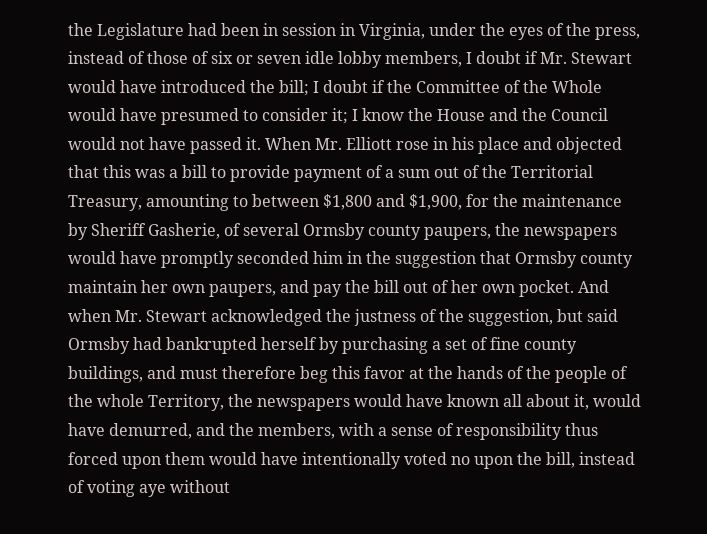the Legislature had been in session in Virginia, under the eyes of the press, instead of those of six or seven idle lobby members, I doubt if Mr. Stewart would have introduced the bill; I doubt if the Committee of the Whole would have presumed to consider it; I know the House and the Council would not have passed it. When Mr. Elliott rose in his place and objected that this was a bill to provide payment of a sum out of the Territorial Treasury, amounting to between $1,800 and $1,900, for the maintenance by Sheriff Gasherie, of several Ormsby county paupers, the newspapers would have promptly seconded him in the suggestion that Ormsby county maintain her own paupers, and pay the bill out of her own pocket. And when Mr. Stewart acknowledged the justness of the suggestion, but said Ormsby had bankrupted herself by purchasing a set of fine county buildings, and must therefore beg this favor at the hands of the people of the whole Territory, the newspapers would have known all about it, would have demurred, and the members, with a sense of responsibility thus forced upon them would have intentionally voted no upon the bill, instead of voting aye without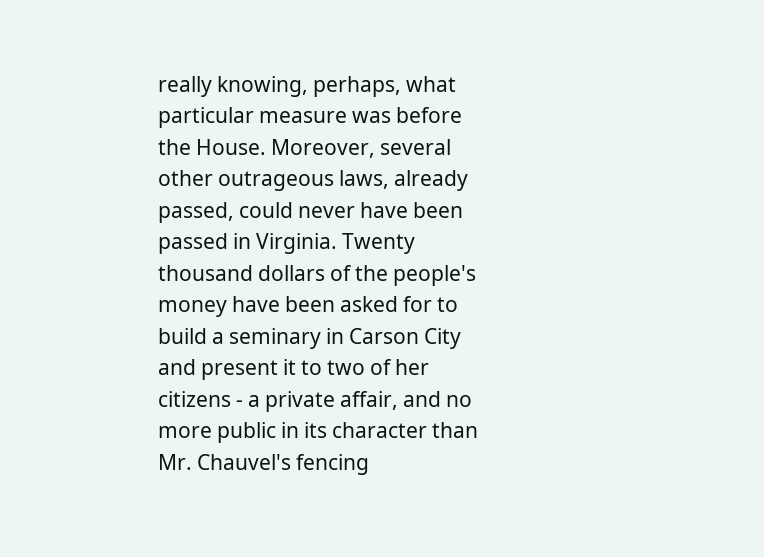really knowing, perhaps, what particular measure was before the House. Moreover, several other outrageous laws, already passed, could never have been passed in Virginia. Twenty thousand dollars of the people's money have been asked for to build a seminary in Carson City and present it to two of her citizens - a private affair, and no more public in its character than Mr. Chauvel's fencing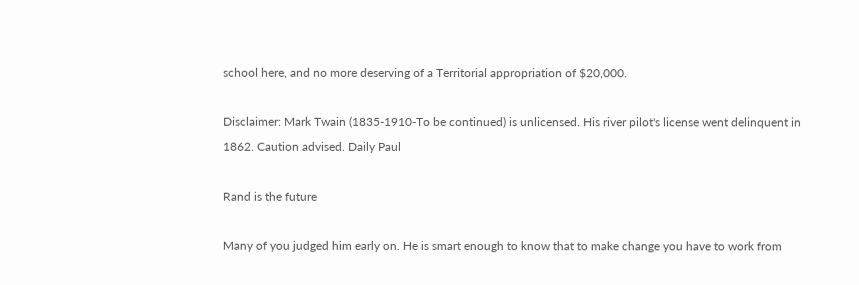school here, and no more deserving of a Territorial appropriation of $20,000.

Disclaimer: Mark Twain (1835-1910-To be continued) is unlicensed. His river pilot's license went delinquent in 1862. Caution advised. Daily Paul

Rand is the future

Many of you judged him early on. He is smart enough to know that to make change you have to work from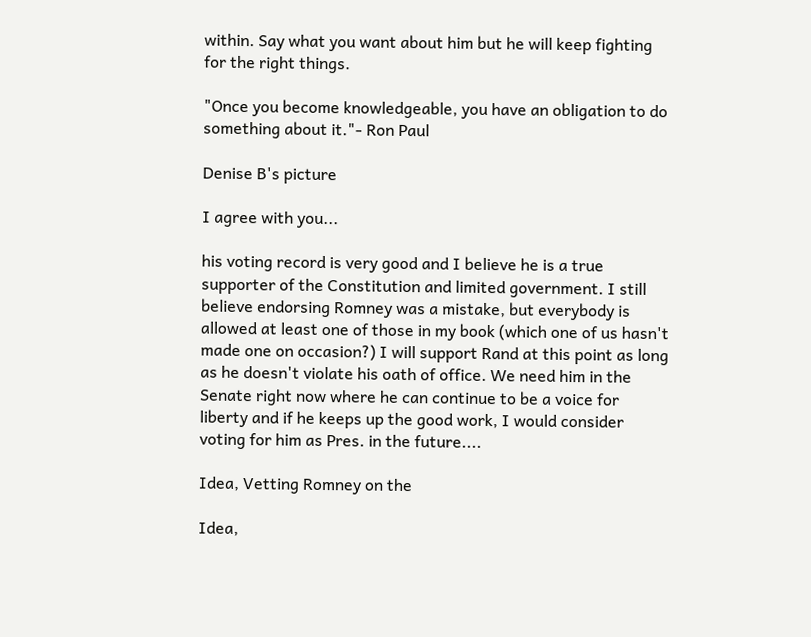within. Say what you want about him but he will keep fighting for the right things.

"Once you become knowledgeable, you have an obligation to do something about it."- Ron Paul

Denise B's picture

I agree with you...

his voting record is very good and I believe he is a true supporter of the Constitution and limited government. I still believe endorsing Romney was a mistake, but everybody is allowed at least one of those in my book (which one of us hasn't made one on occasion?) I will support Rand at this point as long as he doesn't violate his oath of office. We need him in the Senate right now where he can continue to be a voice for liberty and if he keeps up the good work, I would consider voting for him as Pres. in the future....

Idea, Vetting Romney on the

Idea,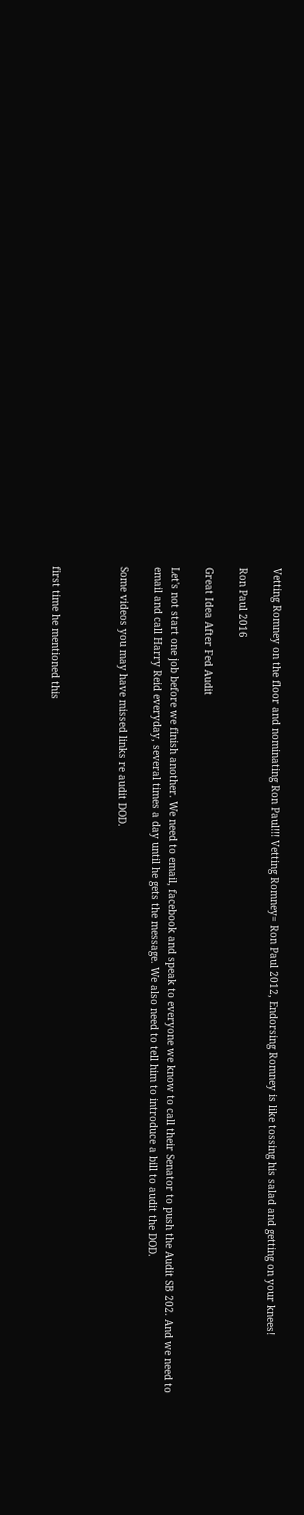Vetting Romney on the floor and nominating Ron Paul!!! Vetting Romney= Ron Paul 2012, Endorsing Romney is like tossing his salad and getting on your knees!

Ron Paul 2016

Great Idea After Fed Audit

Let's not start one job before we finish another. We need to email, facebook and speak to everyone we know to call their Senator to push the Audit SB 202. And we need to email and call Harry Reid everyday, several times a day until he gets the message. We also need to tell him to introduce a bill to audit the DOD.

Some videos you may have missed links re audit DOD.



first time he mentioned this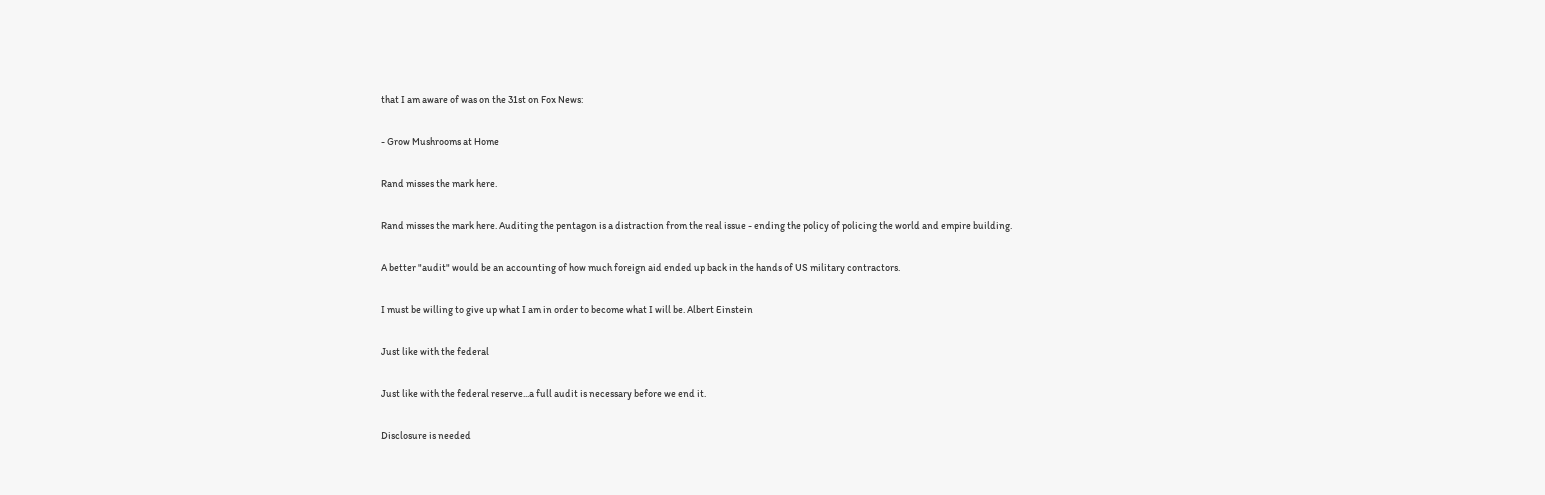that I am aware of was on the 31st on Fox News:

- Grow Mushrooms at Home

Rand misses the mark here.

Rand misses the mark here. Auditing the pentagon is a distraction from the real issue - ending the policy of policing the world and empire building.

A better "audit" would be an accounting of how much foreign aid ended up back in the hands of US military contractors.

I must be willing to give up what I am in order to become what I will be. Albert Einstein

Just like with the federal

Just like with the federal reserve...a full audit is necessary before we end it.

Disclosure is needed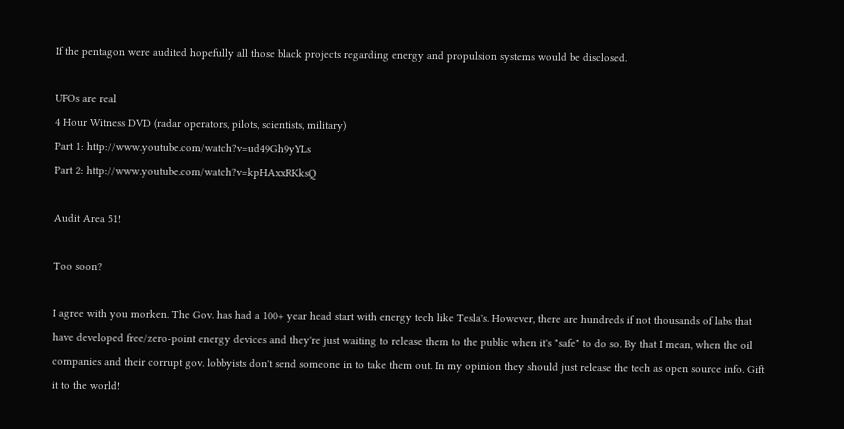If the pentagon were audited hopefully all those black projects regarding energy and propulsion systems would be disclosed.

UFOs are real
4 Hour Witness DVD (radar operators, pilots, scientists, military)
Part 1: http://www.youtube.com/watch?v=ud49Gh9yYLs
Part 2: http://www.youtube.com/watch?v=kpHAxxRKksQ

Audit Area 51!

Too soon?

I agree with you morken. The Gov. has had a 100+ year head start with energy tech like Tesla's. However, there are hundreds if not thousands of labs that have developed free/zero-point energy devices and they're just waiting to release them to the public when it's "safe" to do so. By that I mean, when the oil companies and their corrupt gov. lobbyists don't send someone in to take them out. In my opinion they should just release the tech as open source info. Gift it to the world!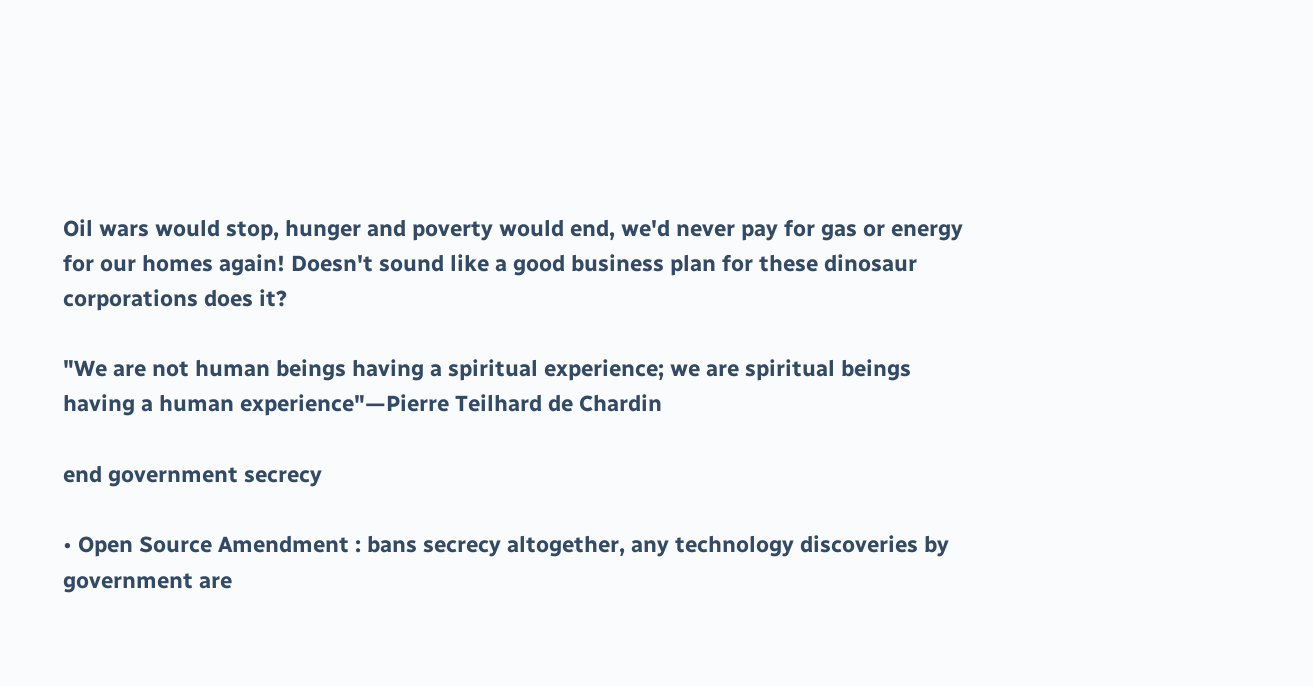Oil wars would stop, hunger and poverty would end, we'd never pay for gas or energy for our homes again! Doesn't sound like a good business plan for these dinosaur corporations does it?

"We are not human beings having a spiritual experience; we are spiritual beings having a human experience"—Pierre Teilhard de Chardin

end government secrecy

• Open Source Amendment : bans secrecy altogether, any technology discoveries by government are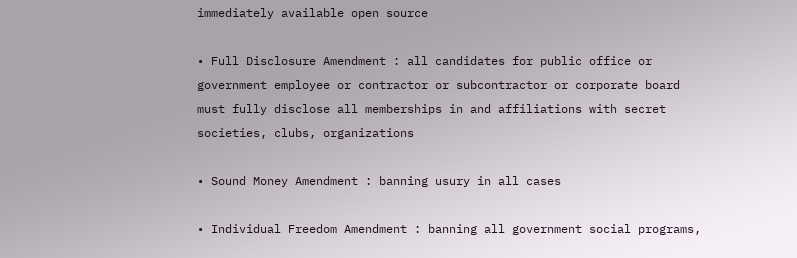immediately available open source

• Full Disclosure Amendment : all candidates for public office or government employee or contractor or subcontractor or corporate board must fully disclose all memberships in and affiliations with secret societies, clubs, organizations

• Sound Money Amendment : banning usury in all cases

• Individual Freedom Amendment : banning all government social programs,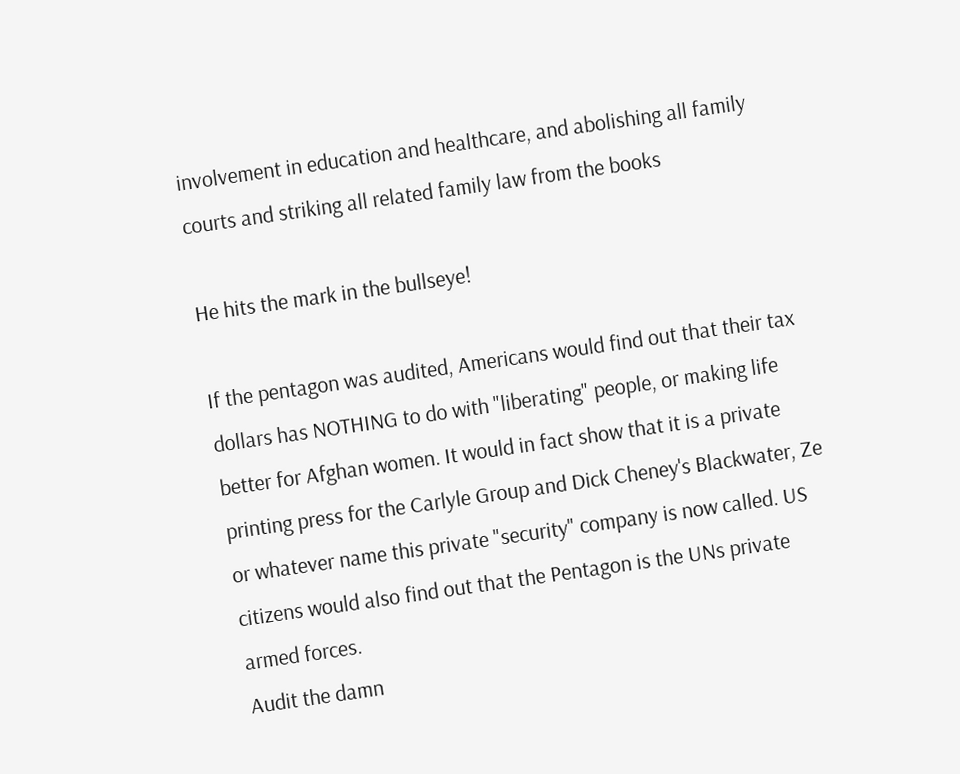involvement in education and healthcare, and abolishing all family courts and striking all related family law from the books

He hits the mark in the bullseye!

If the pentagon was audited, Americans would find out that their tax dollars has NOTHING to do with "liberating" people, or making life better for Afghan women. It would in fact show that it is a private printing press for the Carlyle Group and Dick Cheney's Blackwater, Ze or whatever name this private "security" company is now called. US citizens would also find out that the Pentagon is the UNs private armed forces.
Audit the damn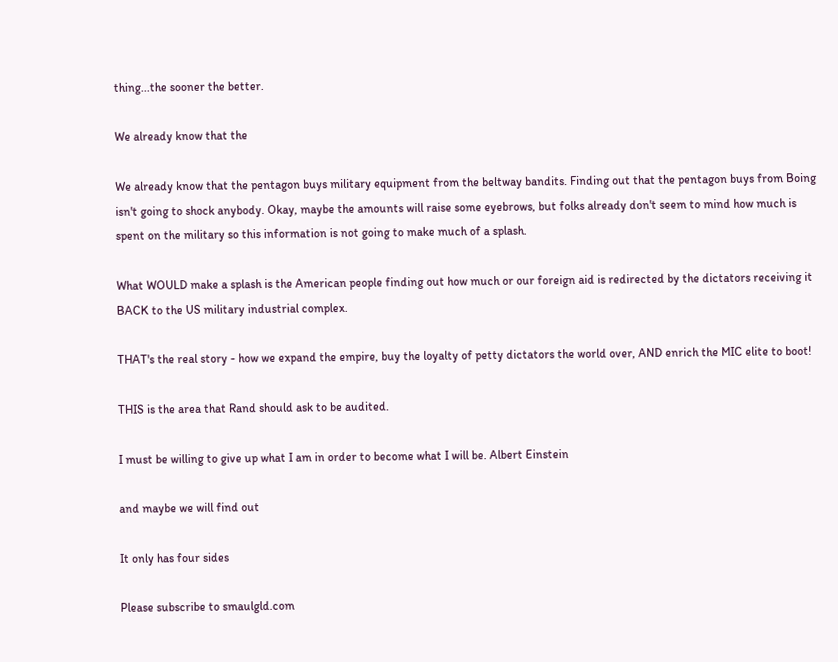thing...the sooner the better.

We already know that the

We already know that the pentagon buys military equipment from the beltway bandits. Finding out that the pentagon buys from Boing isn't going to shock anybody. Okay, maybe the amounts will raise some eyebrows, but folks already don't seem to mind how much is spent on the military so this information is not going to make much of a splash.

What WOULD make a splash is the American people finding out how much or our foreign aid is redirected by the dictators receiving it BACK to the US military industrial complex.

THAT's the real story - how we expand the empire, buy the loyalty of petty dictators the world over, AND enrich the MIC elite to boot!

THIS is the area that Rand should ask to be audited.

I must be willing to give up what I am in order to become what I will be. Albert Einstein

and maybe we will find out

It only has four sides

Please subscribe to smaulgld.com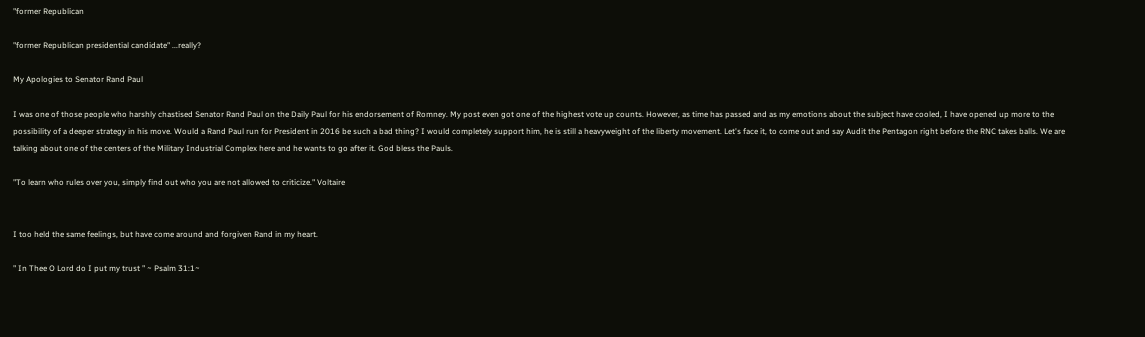"former Republican

"former Republican presidential candidate" ...really?

My Apologies to Senator Rand Paul

I was one of those people who harshly chastised Senator Rand Paul on the Daily Paul for his endorsement of Romney. My post even got one of the highest vote up counts. However, as time has passed and as my emotions about the subject have cooled, I have opened up more to the possibility of a deeper strategy in his move. Would a Rand Paul run for President in 2016 be such a bad thing? I would completely support him, he is still a heavyweight of the liberty movement. Let's face it, to come out and say Audit the Pentagon right before the RNC takes balls. We are talking about one of the centers of the Military Industrial Complex here and he wants to go after it. God bless the Pauls.

"To learn who rules over you, simply find out who you are not allowed to criticize." Voltaire


I too held the same feelings, but have come around and forgiven Rand in my heart.

" In Thee O Lord do I put my trust " ~ Psalm 31:1~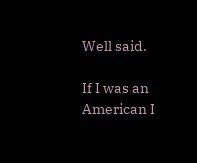Well said.

If I was an American I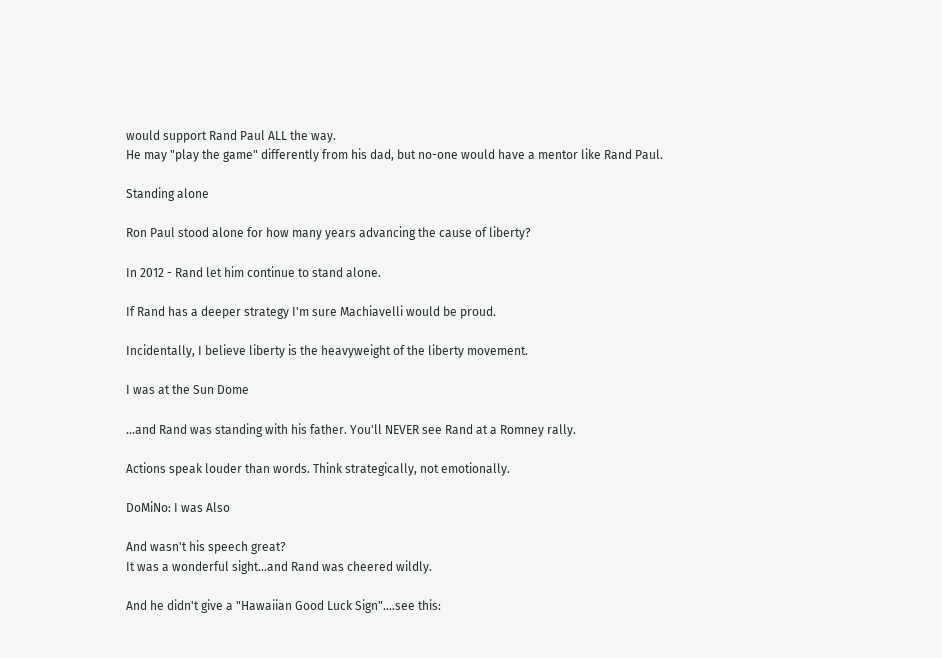would support Rand Paul ALL the way.
He may "play the game" differently from his dad, but no-one would have a mentor like Rand Paul.

Standing alone

Ron Paul stood alone for how many years advancing the cause of liberty?

In 2012 - Rand let him continue to stand alone.

If Rand has a deeper strategy I'm sure Machiavelli would be proud.

Incidentally, I believe liberty is the heavyweight of the liberty movement.

I was at the Sun Dome

...and Rand was standing with his father. You'll NEVER see Rand at a Romney rally.

Actions speak louder than words. Think strategically, not emotionally.

DoMiNo: I was Also

And wasn't his speech great?
It was a wonderful sight...and Rand was cheered wildly.

And he didn't give a "Hawaiian Good Luck Sign"....see this: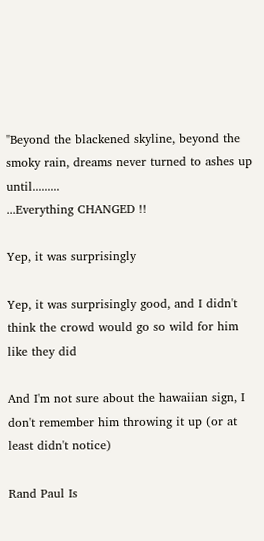"Beyond the blackened skyline, beyond the smoky rain, dreams never turned to ashes up until.........
...Everything CHANGED !!

Yep, it was surprisingly

Yep, it was surprisingly good, and I didn't think the crowd would go so wild for him like they did

And I'm not sure about the hawaiian sign, I don't remember him throwing it up (or at least didn't notice)

Rand Paul Is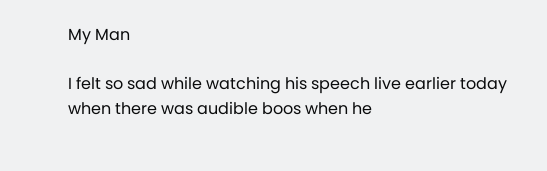My Man

I felt so sad while watching his speech live earlier today when there was audible boos when he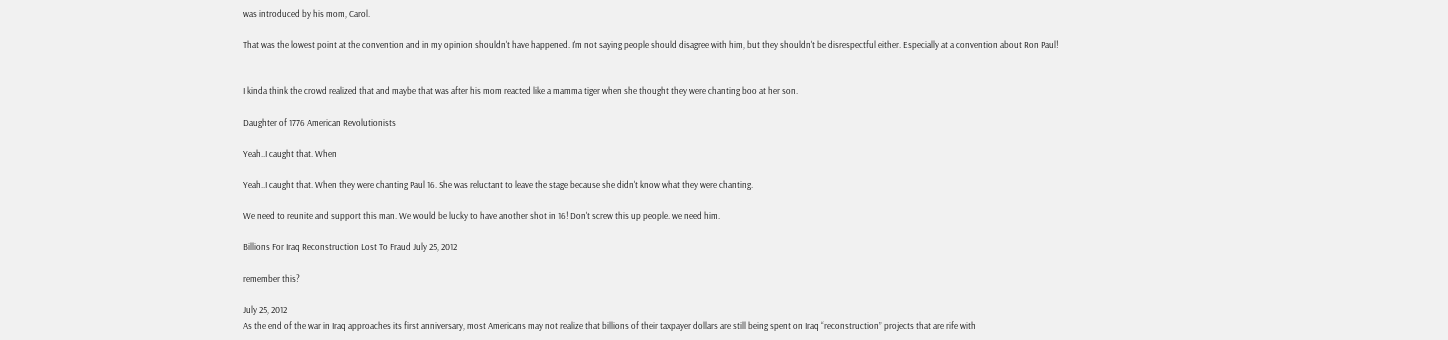was introduced by his mom, Carol.

That was the lowest point at the convention and in my opinion shouldn't have happened. I'm not saying people should disagree with him, but they shouldn't be disrespectful either. Especially at a convention about Ron Paul!


I kinda think the crowd realized that and maybe that was after his mom reacted like a mamma tiger when she thought they were chanting boo at her son.

Daughter of 1776 American Revolutionists

Yeah..I caught that. When

Yeah..I caught that. When they were chanting Paul 16. She was reluctant to leave the stage because she didn't know what they were chanting.

We need to reunite and support this man. We would be lucky to have another shot in 16! Don't screw this up people. we need him.

Billions For Iraq Reconstruction Lost To Fraud July 25, 2012

remember this?

July 25, 2012
As the end of the war in Iraq approaches its first anniversary, most Americans may not realize that billions of their taxpayer dollars are still being spent on Iraq “reconstruction” projects that are rife with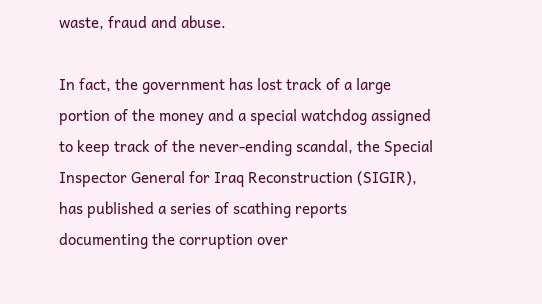waste, fraud and abuse.

In fact, the government has lost track of a large portion of the money and a special watchdog assigned to keep track of the never-ending scandal, the Special Inspector General for Iraq Reconstruction (SIGIR), has published a series of scathing reports documenting the corruption over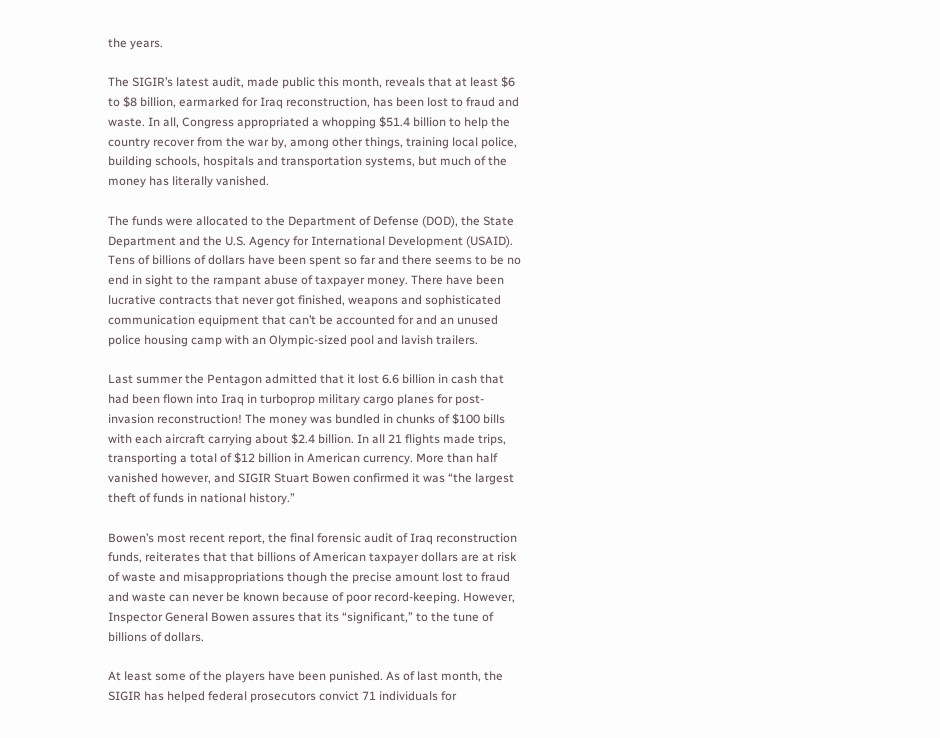the years.

The SIGIR’s latest audit, made public this month, reveals that at least $6 to $8 billion, earmarked for Iraq reconstruction, has been lost to fraud and waste. In all, Congress appropriated a whopping $51.4 billion to help the country recover from the war by, among other things, training local police, building schools, hospitals and transportation systems, but much of the money has literally vanished.

The funds were allocated to the Department of Defense (DOD), the State Department and the U.S. Agency for International Development (USAID). Tens of billions of dollars have been spent so far and there seems to be no end in sight to the rampant abuse of taxpayer money. There have been lucrative contracts that never got finished, weapons and sophisticated communication equipment that can’t be accounted for and an unused police housing camp with an Olympic-sized pool and lavish trailers.

Last summer the Pentagon admitted that it lost 6.6 billion in cash that had been flown into Iraq in turboprop military cargo planes for post-invasion reconstruction! The money was bundled in chunks of $100 bills with each aircraft carrying about $2.4 billion. In all 21 flights made trips, transporting a total of $12 billion in American currency. More than half vanished however, and SIGIR Stuart Bowen confirmed it was “the largest theft of funds in national history.”

Bowen’s most recent report, the final forensic audit of Iraq reconstruction funds, reiterates that that billions of American taxpayer dollars are at risk of waste and misappropriations though the precise amount lost to fraud and waste can never be known because of poor record-keeping. However, Inspector General Bowen assures that its “significant,” to the tune of billions of dollars.

At least some of the players have been punished. As of last month, the SIGIR has helped federal prosecutors convict 71 individuals for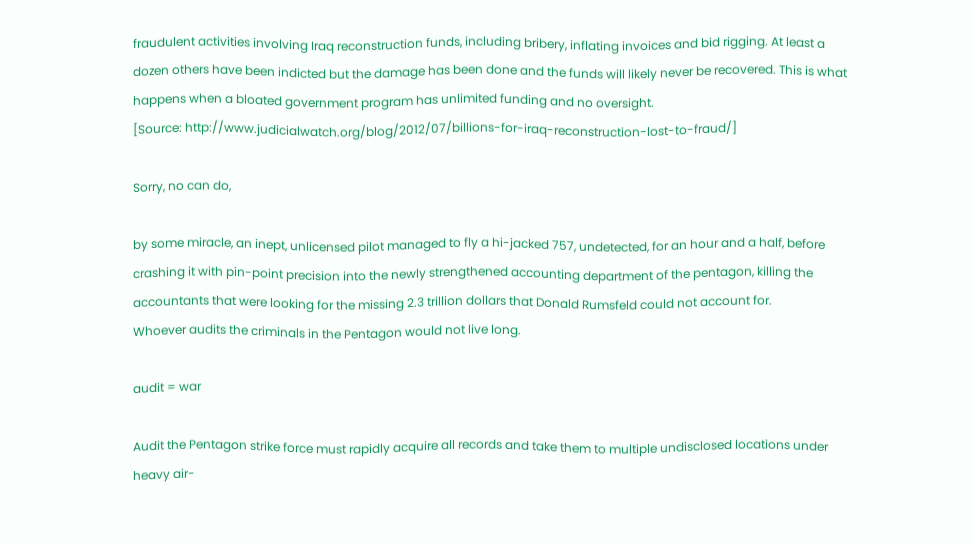fraudulent activities involving Iraq reconstruction funds, including bribery, inflating invoices and bid rigging. At least a dozen others have been indicted but the damage has been done and the funds will likely never be recovered. This is what happens when a bloated government program has unlimited funding and no oversight.
[Source: http://www.judicialwatch.org/blog/2012/07/billions-for-iraq-reconstruction-lost-to-fraud/]

Sorry, no can do,

by some miracle, an inept, unlicensed pilot managed to fly a hi-jacked 757, undetected, for an hour and a half, before crashing it with pin-point precision into the newly strengthened accounting department of the pentagon, killing the accountants that were looking for the missing 2.3 trillion dollars that Donald Rumsfeld could not account for.
Whoever audits the criminals in the Pentagon would not live long.

audit = war

Audit the Pentagon strike force must rapidly acquire all records and take them to multiple undisclosed locations under heavy air-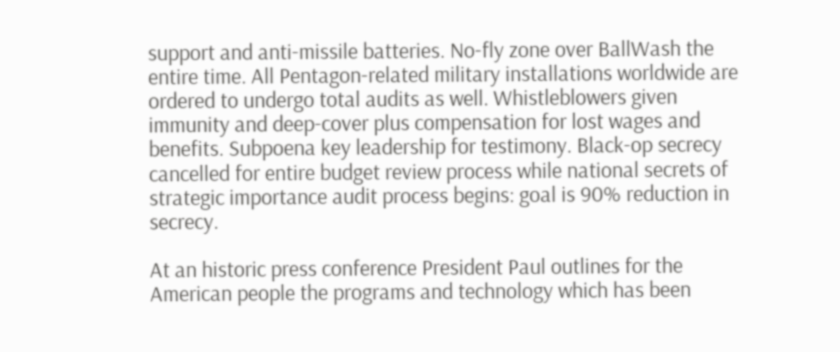support and anti-missile batteries. No-fly zone over BallWash the entire time. All Pentagon-related military installations worldwide are ordered to undergo total audits as well. Whistleblowers given immunity and deep-cover plus compensation for lost wages and benefits. Subpoena key leadership for testimony. Black-op secrecy cancelled for entire budget review process while national secrets of strategic importance audit process begins: goal is 90% reduction in secrecy.

At an historic press conference President Paul outlines for the American people the programs and technology which has been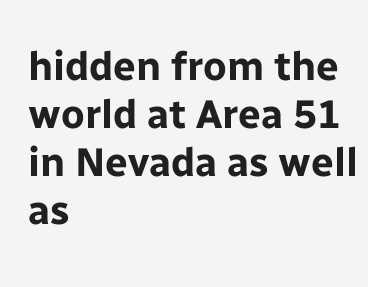hidden from the world at Area 51 in Nevada as well as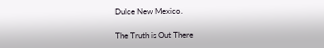Dulce New Mexico.

The Truth is Out There